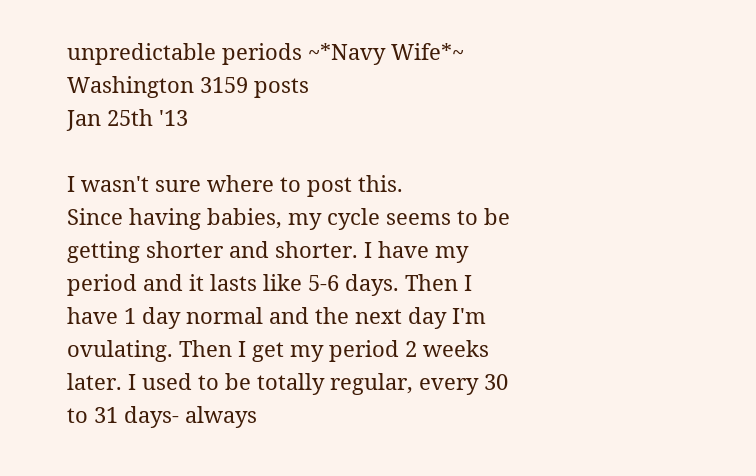unpredictable periods ~*Navy Wife*~ Washington 3159 posts
Jan 25th '13

I wasn't sure where to post this.
Since having babies, my cycle seems to be getting shorter and shorter. I have my period and it lasts like 5-6 days. Then I have 1 day normal and the next day I'm ovulating. Then I get my period 2 weeks later. I used to be totally regular, every 30 to 31 days- always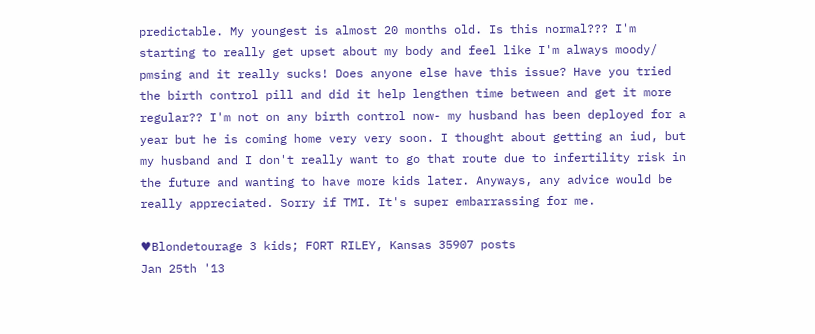predictable. My youngest is almost 20 months old. Is this normal??? I'm starting to really get upset about my body and feel like I'm always moody/ pmsing and it really sucks! Does anyone else have this issue? Have you tried the birth control pill and did it help lengthen time between and get it more regular?? I'm not on any birth control now- my husband has been deployed for a year but he is coming home very very soon. I thought about getting an iud, but my husband and I don't really want to go that route due to infertility risk in the future and wanting to have more kids later. Anyways, any advice would be really appreciated. Sorry if TMI. It's super embarrassing for me.

♥Blondetourage 3 kids; FORT RILEY, Kansas 35907 posts
Jan 25th '13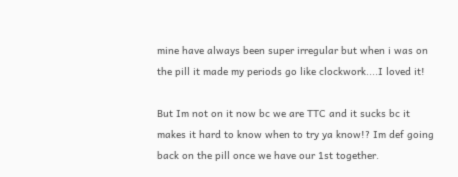mine have always been super irregular but when i was on the pill it made my periods go like clockwork....I loved it!

But Im not on it now bc we are TTC and it sucks bc it makes it hard to know when to try ya know!? Im def going back on the pill once we have our 1st together.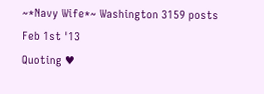~*Navy Wife*~ Washington 3159 posts
Feb 1st '13
Quoting ♥